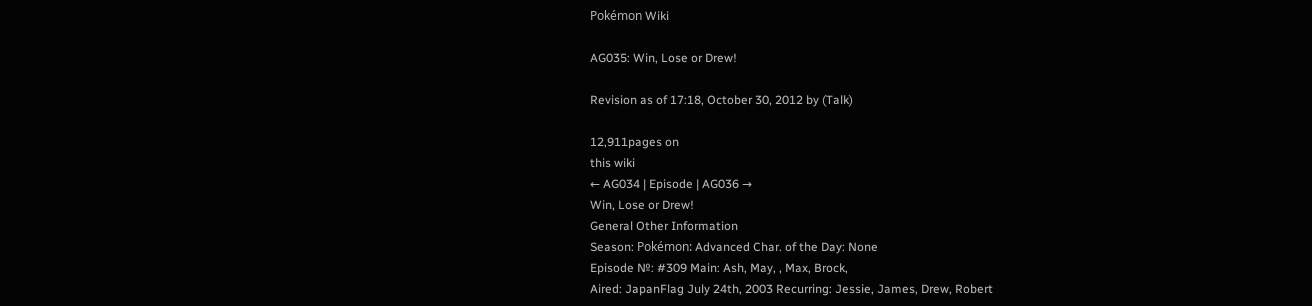Pokémon Wiki

AG035: Win, Lose or Drew!

Revision as of 17:18, October 30, 2012 by (Talk)

12,911pages on
this wiki
← AG034 | Episode | AG036 →
Win, Lose or Drew!
General Other Information
Season: Pokémon: Advanced Char. of the Day: None
Episode №: #309 Main: Ash, May, , Max, Brock,
Aired: JapanFlag July 24th, 2003 Recurring: Jessie, James, Drew, Robert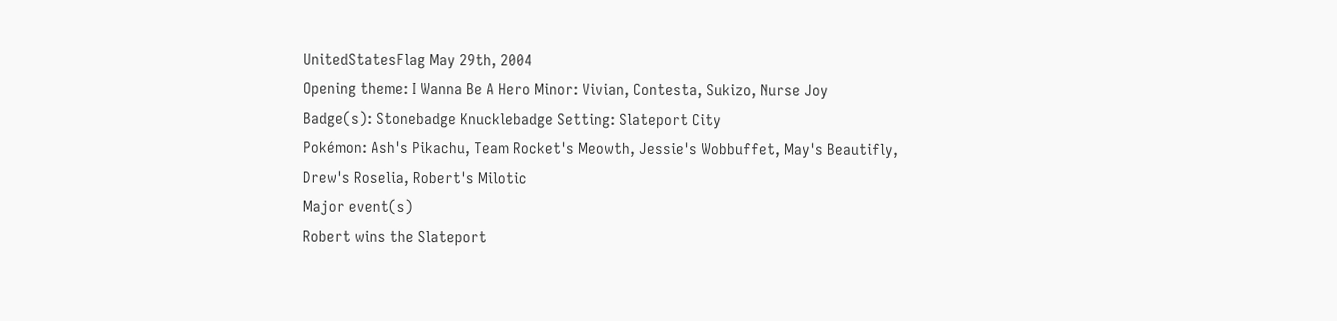UnitedStatesFlag May 29th, 2004
Opening theme: I Wanna Be A Hero Minor: Vivian, Contesta, Sukizo, Nurse Joy
Badge(s): Stonebadge Knucklebadge Setting: Slateport City
Pokémon: Ash's Pikachu, Team Rocket's Meowth, Jessie's Wobbuffet, May's Beautifly, Drew's Roselia, Robert's Milotic
Major event(s)
Robert wins the Slateport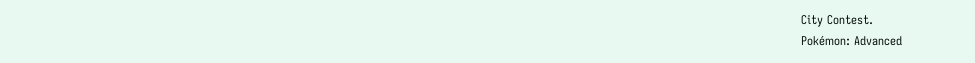City Contest.
Pokémon: Advanced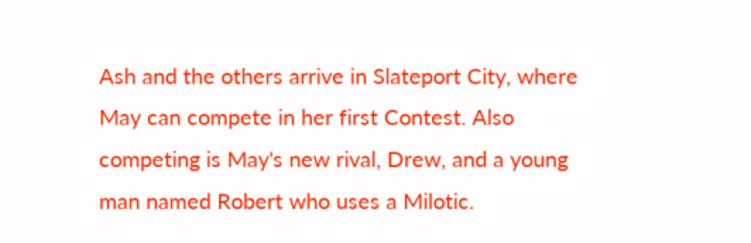Ash and the others arrive in Slateport City, where May can compete in her first Contest. Also competing is May's new rival, Drew, and a young man named Robert who uses a Milotic.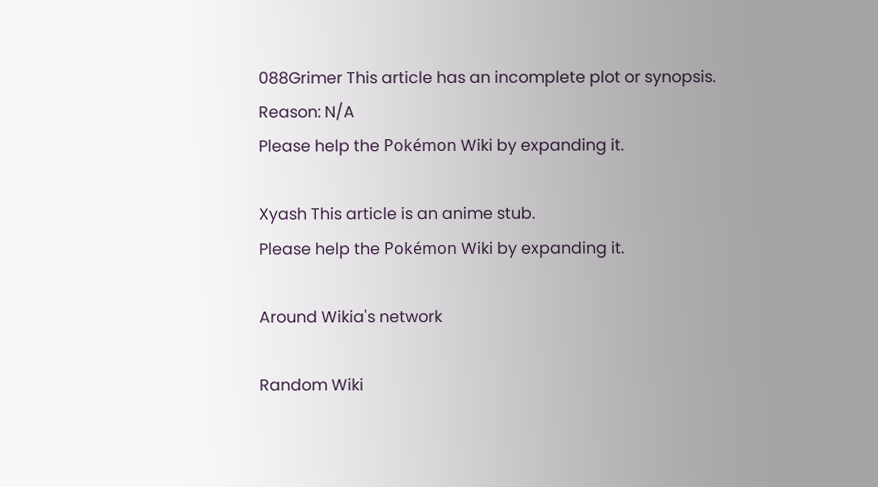088Grimer This article has an incomplete plot or synopsis.
Reason: N/A
Please help the Pokémon Wiki by expanding it.

Xyash This article is an anime stub.
Please help the Pokémon Wiki by expanding it.

Around Wikia's network

Random Wiki